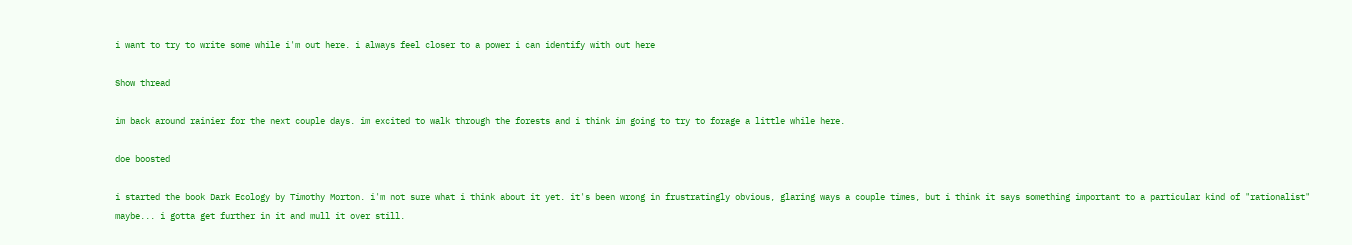i want to try to write some while i'm out here. i always feel closer to a power i can identify with out here

Show thread

im back around rainier for the next couple days. im excited to walk through the forests and i think im going to try to forage a little while here.

doe boosted

i started the book Dark Ecology by Timothy Morton. i'm not sure what i think about it yet. it's been wrong in frustratingly obvious, glaring ways a couple times, but i think it says something important to a particular kind of "rationalist" maybe... i gotta get further in it and mull it over still.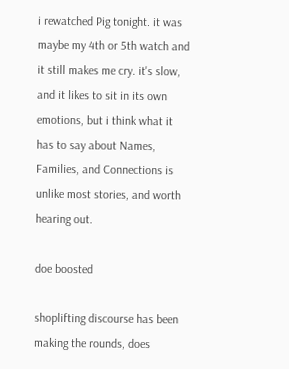i rewatched Pig tonight. it was maybe my 4th or 5th watch and it still makes me cry. it's slow, and it likes to sit in its own emotions, but i think what it has to say about Names, Families, and Connections is unlike most stories, and worth hearing out.

doe boosted

shoplifting discourse has been making the rounds, does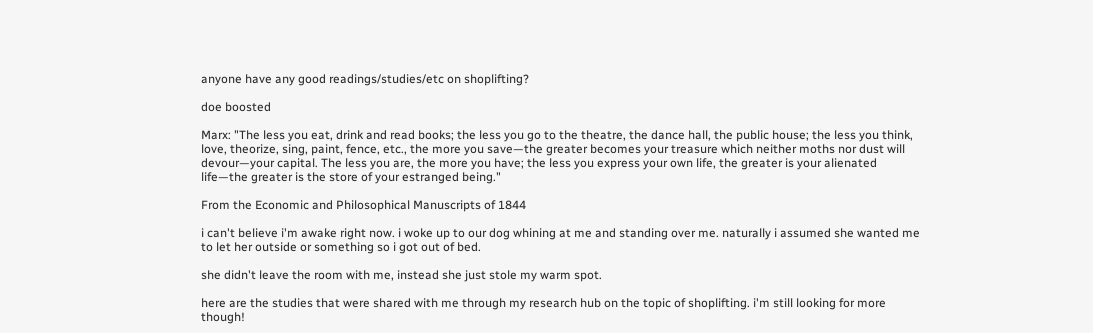anyone have any good readings/studies/etc on shoplifting?

doe boosted

Marx: "The less you eat, drink and read books; the less you go to the theatre, the dance hall, the public house; the less you think, love, theorize, sing, paint, fence, etc., the more you save—the greater becomes your treasure which neither moths nor dust will devour—your capital. The less you are, the more you have; the less you express your own life, the greater is your alienated life—the greater is the store of your estranged being."

From the Economic and Philosophical Manuscripts of 1844

i can't believe i'm awake right now. i woke up to our dog whining at me and standing over me. naturally i assumed she wanted me to let her outside or something so i got out of bed.

she didn't leave the room with me, instead she just stole my warm spot.

here are the studies that were shared with me through my research hub on the topic of shoplifting. i'm still looking for more though!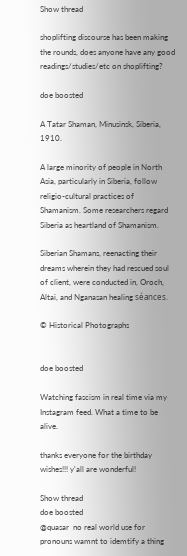Show thread

shoplifting discourse has been making the rounds, does anyone have any good readings/studies/etc on shoplifting?

doe boosted

A Tatar Shaman, Minusinsk, Siberia, 1910.

A large minority of people in North Asia, particularly in Siberia, follow religio-cultural practices of  Shamanism. Some researchers regard Siberia as heartland of Shamanism.

Siberian Shamans, reenacting their dreams wherein they had rescued soul of client, were conducted in, Oroch, Altai, and Nganasan healing séances.

© Historical Photographs


doe boosted

Watching fascism in real time via my Instagram feed. What a time to be alive.

thanks everyone for the birthday wishes!!! y'all are wonderful!

Show thread
doe boosted
@quasar  no real world use for pronouns wamnt to idemtify a thing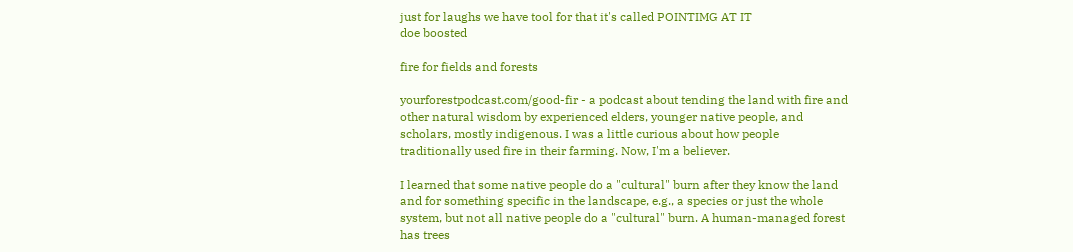just for laughs we have tool for that it's called POINTIMG AT IT
doe boosted

fire for fields and forests

yourforestpodcast.com/good-fir - a podcast about tending the land with fire and other natural wisdom by experienced elders, younger native people, and scholars, mostly indigenous. I was a little curious about how people traditionally used fire in their farming. Now, I'm a believer.

I learned that some native people do a "cultural" burn after they know the land and for something specific in the landscape, e.g., a species or just the whole system, but not all native people do a "cultural" burn. A human-managed forest has trees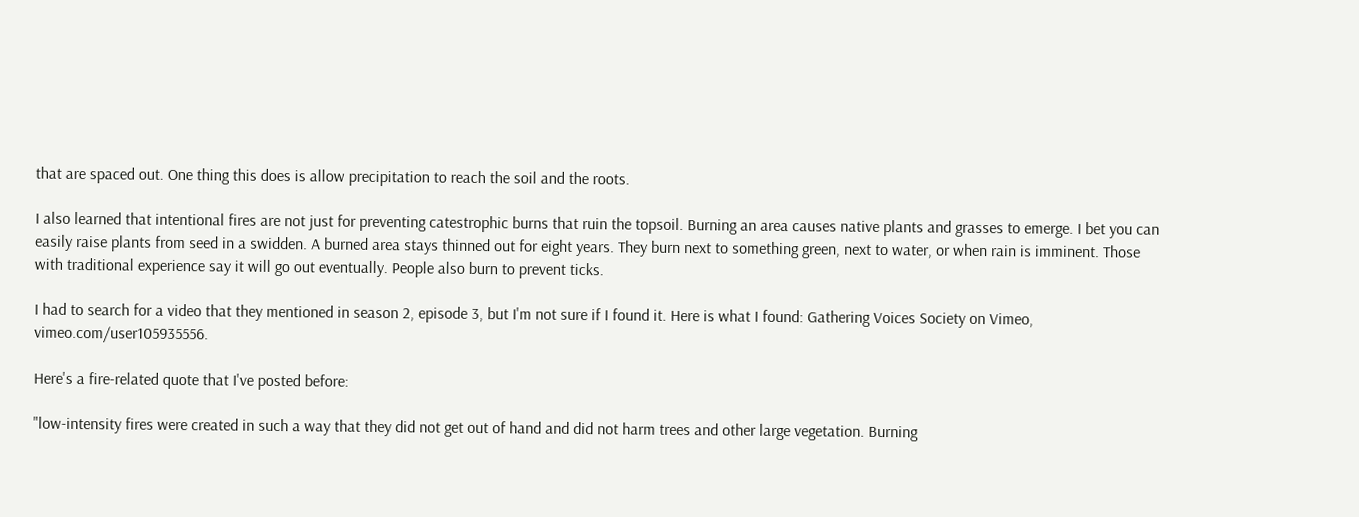that are spaced out. One thing this does is allow precipitation to reach the soil and the roots.

I also learned that intentional fires are not just for preventing catestrophic burns that ruin the topsoil. Burning an area causes native plants and grasses to emerge. I bet you can easily raise plants from seed in a swidden. A burned area stays thinned out for eight years. They burn next to something green, next to water, or when rain is imminent. Those with traditional experience say it will go out eventually. People also burn to prevent ticks.

I had to search for a video that they mentioned in season 2, episode 3, but I'm not sure if I found it. Here is what I found: Gathering Voices Society on Vimeo, vimeo.com/user105935556.

Here's a fire-related quote that I've posted before:

"low-intensity fires were created in such a way that they did not get out of hand and did not harm trees and other large vegetation. Burning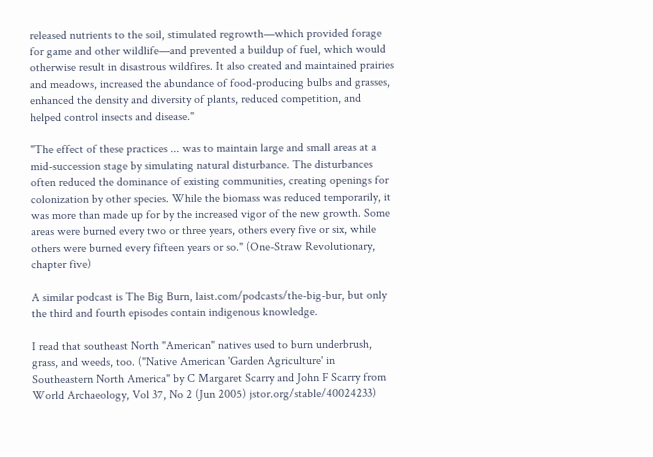released nutrients to the soil, stimulated regrowth—which provided forage for game and other wildlife—and prevented a buildup of fuel, which would otherwise result in disastrous wildfires. It also created and maintained prairies and meadows, increased the abundance of food-producing bulbs and grasses, enhanced the density and diversity of plants, reduced competition, and helped control insects and disease."

"The effect of these practices ... was to maintain large and small areas at a mid-succession stage by simulating natural disturbance. The disturbances often reduced the dominance of existing communities, creating openings for colonization by other species. While the biomass was reduced temporarily, it was more than made up for by the increased vigor of the new growth. Some areas were burned every two or three years, others every five or six, while others were burned every fifteen years or so." (One-Straw Revolutionary, chapter five)

A similar podcast is The Big Burn, laist.com/podcasts/the-big-bur, but only the third and fourth episodes contain indigenous knowledge.

I read that southeast North "American" natives used to burn underbrush, grass, and weeds, too. ("Native American 'Garden Agriculture' in Southeastern North America" by C Margaret Scarry and John F Scarry from World Archaeology, Vol 37, No 2 (Jun 2005) jstor.org/stable/40024233)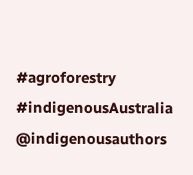#agroforestry #indigenousAustralia @indigenousauthors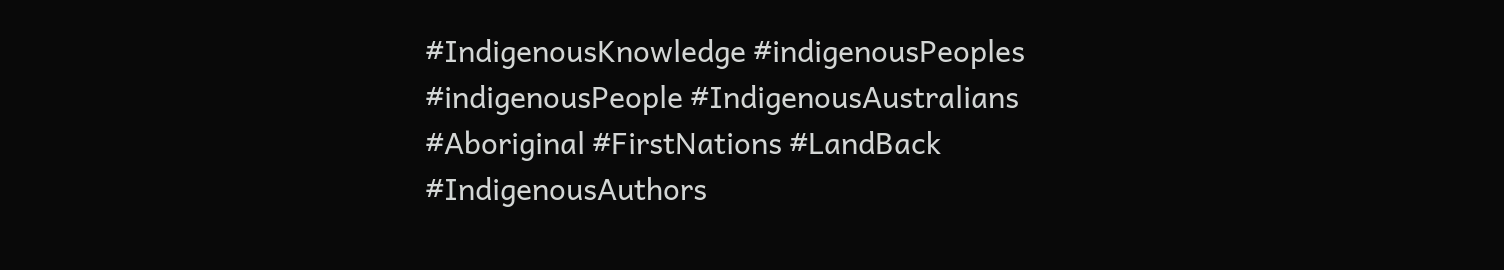#IndigenousKnowledge #indigenousPeoples #indigenousPeople #IndigenousAustralians #Aboriginal #FirstNations #LandBack #IndigenousAuthors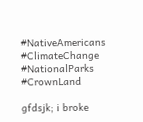#NativeAmericans #ClimateChange #NationalParks #CrownLand

gfdsjk; i broke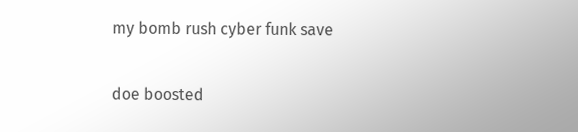my bomb rush cyber funk save

doe boosted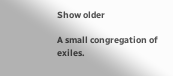Show older

A small congregation of exiles.